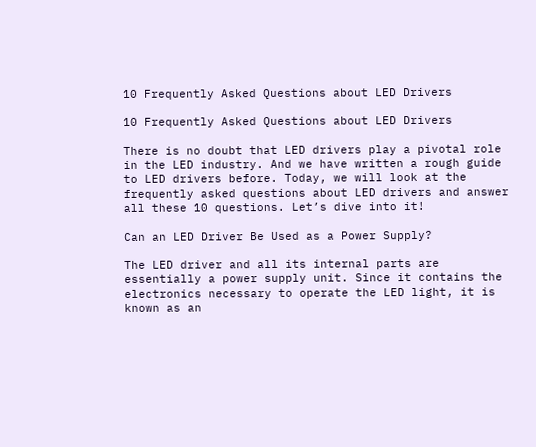10 Frequently Asked Questions about LED Drivers

10 Frequently Asked Questions about LED Drivers

There is no doubt that LED drivers play a pivotal role in the LED industry. And we have written a rough guide to LED drivers before. Today, we will look at the frequently asked questions about LED drivers and answer all these 10 questions. Let’s dive into it!

Can an LED Driver Be Used as a Power Supply?

The LED driver and all its internal parts are essentially a power supply unit. Since it contains the electronics necessary to operate the LED light, it is known as an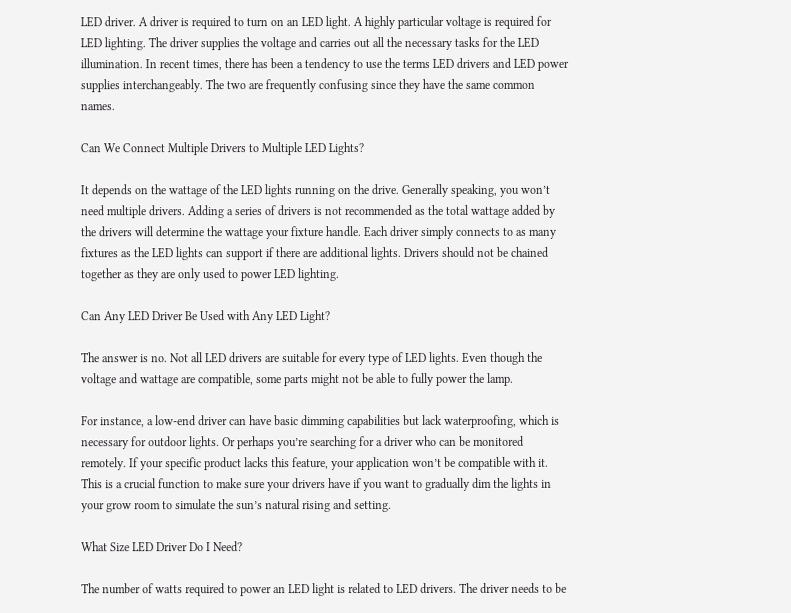LED driver. A driver is required to turn on an LED light. A highly particular voltage is required for LED lighting. The driver supplies the voltage and carries out all the necessary tasks for the LED illumination. In recent times, there has been a tendency to use the terms LED drivers and LED power supplies interchangeably. The two are frequently confusing since they have the same common names.

Can We Connect Multiple Drivers to Multiple LED Lights?

It depends on the wattage of the LED lights running on the drive. Generally speaking, you won’t need multiple drivers. Adding a series of drivers is not recommended as the total wattage added by the drivers will determine the wattage your fixture handle. Each driver simply connects to as many fixtures as the LED lights can support if there are additional lights. Drivers should not be chained together as they are only used to power LED lighting.

Can Any LED Driver Be Used with Any LED Light?

The answer is no. Not all LED drivers are suitable for every type of LED lights. Even though the voltage and wattage are compatible, some parts might not be able to fully power the lamp.

For instance, a low-end driver can have basic dimming capabilities but lack waterproofing, which is necessary for outdoor lights. Or perhaps you’re searching for a driver who can be monitored remotely. If your specific product lacks this feature, your application won’t be compatible with it. This is a crucial function to make sure your drivers have if you want to gradually dim the lights in your grow room to simulate the sun’s natural rising and setting.

What Size LED Driver Do I Need?

The number of watts required to power an LED light is related to LED drivers. The driver needs to be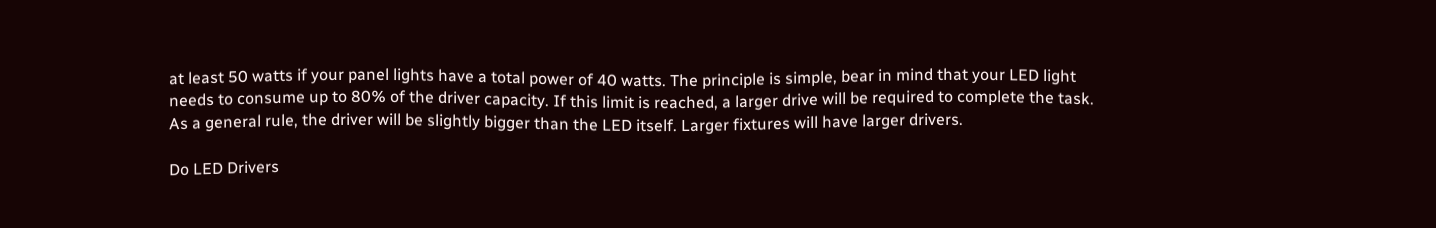at least 50 watts if your panel lights have a total power of 40 watts. The principle is simple, bear in mind that your LED light needs to consume up to 80% of the driver capacity. If this limit is reached, a larger drive will be required to complete the task. As a general rule, the driver will be slightly bigger than the LED itself. Larger fixtures will have larger drivers.

Do LED Drivers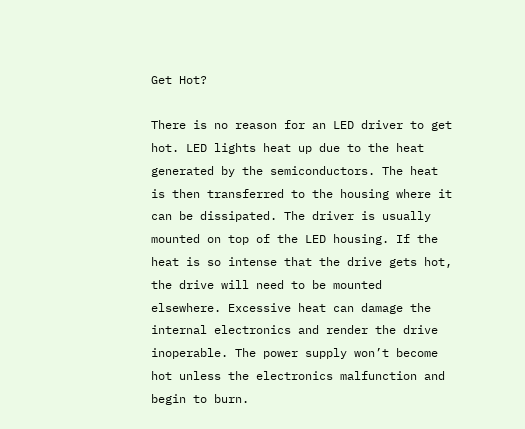Get Hot?

There is no reason for an LED driver to get hot. LED lights heat up due to the heat generated by the semiconductors. The heat is then transferred to the housing where it can be dissipated. The driver is usually mounted on top of the LED housing. If the heat is so intense that the drive gets hot, the drive will need to be mounted elsewhere. Excessive heat can damage the internal electronics and render the drive inoperable. The power supply won’t become hot unless the electronics malfunction and begin to burn.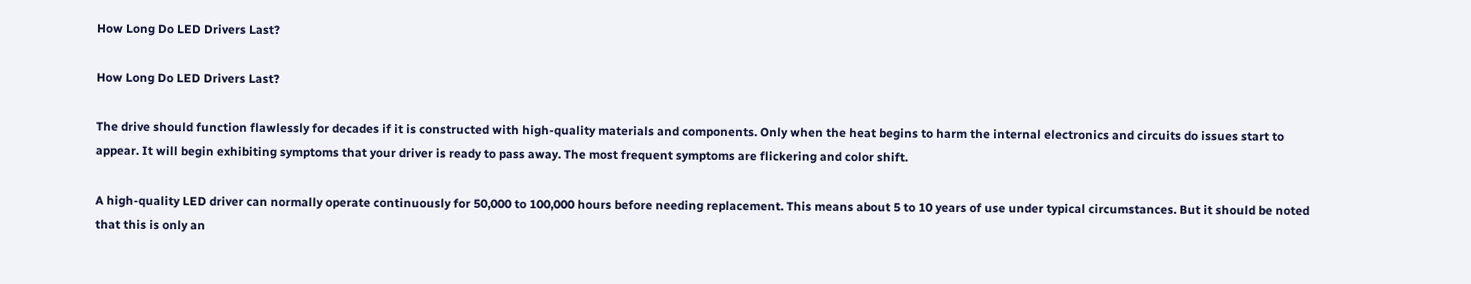How Long Do LED Drivers Last?

How Long Do LED Drivers Last?

The drive should function flawlessly for decades if it is constructed with high-quality materials and components. Only when the heat begins to harm the internal electronics and circuits do issues start to appear. It will begin exhibiting symptoms that your driver is ready to pass away. The most frequent symptoms are flickering and color shift.

A high-quality LED driver can normally operate continuously for 50,000 to 100,000 hours before needing replacement. This means about 5 to 10 years of use under typical circumstances. But it should be noted that this is only an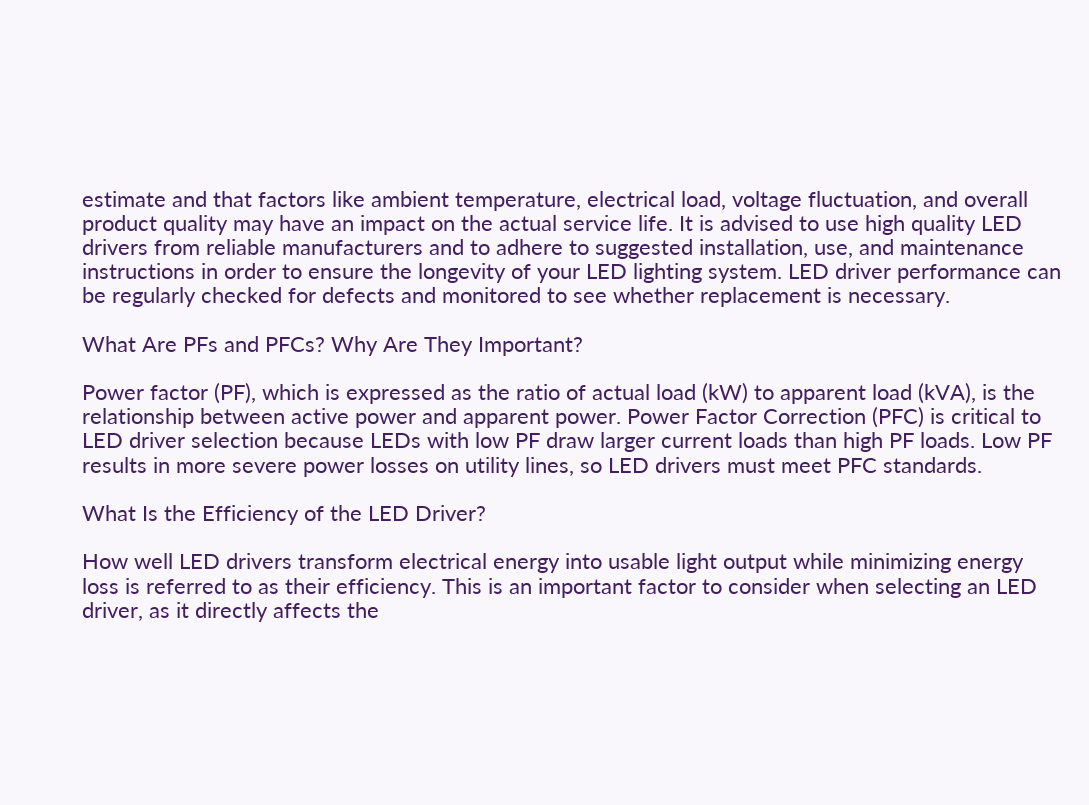estimate and that factors like ambient temperature, electrical load, voltage fluctuation, and overall product quality may have an impact on the actual service life. It is advised to use high quality LED drivers from reliable manufacturers and to adhere to suggested installation, use, and maintenance instructions in order to ensure the longevity of your LED lighting system. LED driver performance can be regularly checked for defects and monitored to see whether replacement is necessary.

What Are PFs and PFCs? Why Are They Important?

Power factor (PF), which is expressed as the ratio of actual load (kW) to apparent load (kVA), is the relationship between active power and apparent power. Power Factor Correction (PFC) is critical to LED driver selection because LEDs with low PF draw larger current loads than high PF loads. Low PF results in more severe power losses on utility lines, so LED drivers must meet PFC standards.

What Is the Efficiency of the LED Driver?

How well LED drivers transform electrical energy into usable light output while minimizing energy loss is referred to as their efficiency. This is an important factor to consider when selecting an LED driver, as it directly affects the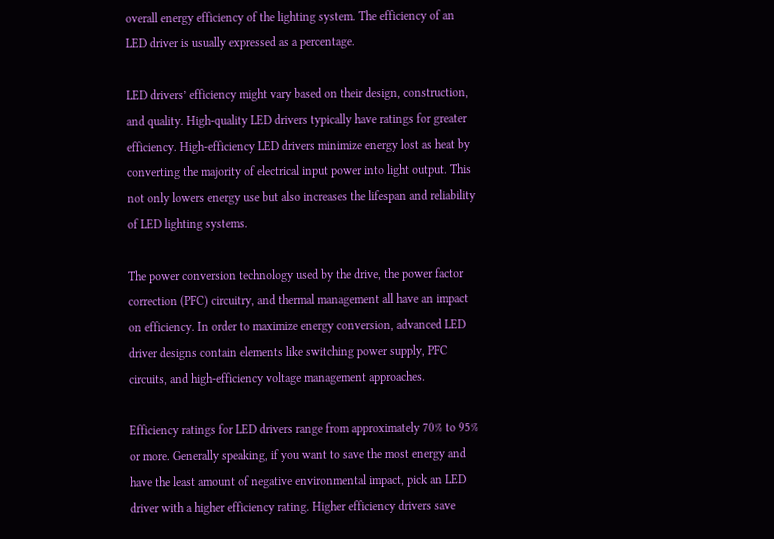overall energy efficiency of the lighting system. The efficiency of an LED driver is usually expressed as a percentage.

LED drivers’ efficiency might vary based on their design, construction, and quality. High-quality LED drivers typically have ratings for greater efficiency. High-efficiency LED drivers minimize energy lost as heat by converting the majority of electrical input power into light output. This not only lowers energy use but also increases the lifespan and reliability of LED lighting systems.

The power conversion technology used by the drive, the power factor correction (PFC) circuitry, and thermal management all have an impact on efficiency. In order to maximize energy conversion, advanced LED driver designs contain elements like switching power supply, PFC circuits, and high-efficiency voltage management approaches.

Efficiency ratings for LED drivers range from approximately 70% to 95% or more. Generally speaking, if you want to save the most energy and have the least amount of negative environmental impact, pick an LED driver with a higher efficiency rating. Higher efficiency drivers save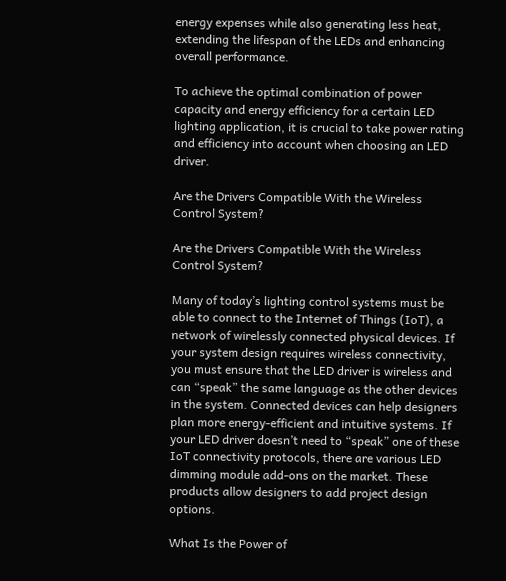energy expenses while also generating less heat, extending the lifespan of the LEDs and enhancing overall performance.

To achieve the optimal combination of power capacity and energy efficiency for a certain LED lighting application, it is crucial to take power rating and efficiency into account when choosing an LED driver.

Are the Drivers Compatible With the Wireless Control System?

Are the Drivers Compatible With the Wireless Control System?

Many of today’s lighting control systems must be able to connect to the Internet of Things (IoT), a network of wirelessly connected physical devices. If your system design requires wireless connectivity, you must ensure that the LED driver is wireless and can “speak” the same language as the other devices in the system. Connected devices can help designers plan more energy-efficient and intuitive systems. If your LED driver doesn’t need to “speak” one of these IoT connectivity protocols, there are various LED dimming module add-ons on the market. These products allow designers to add project design options.

What Is the Power of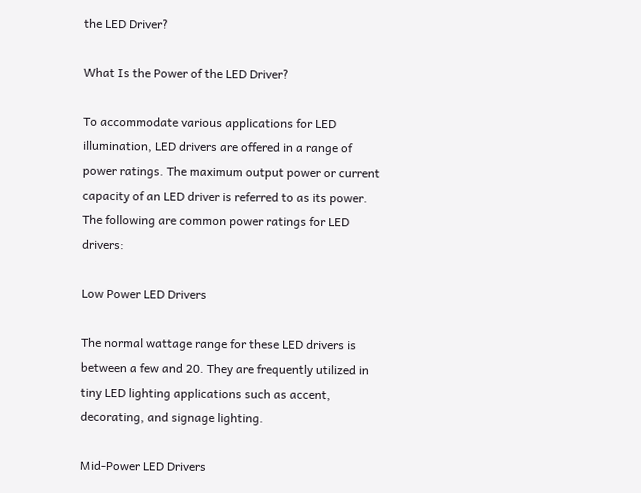the LED Driver?

What Is the Power of the LED Driver?

To accommodate various applications for LED illumination, LED drivers are offered in a range of power ratings. The maximum output power or current capacity of an LED driver is referred to as its power. The following are common power ratings for LED drivers:

Low Power LED Drivers

The normal wattage range for these LED drivers is between a few and 20. They are frequently utilized in tiny LED lighting applications such as accent, decorating, and signage lighting.

Mid-Power LED Drivers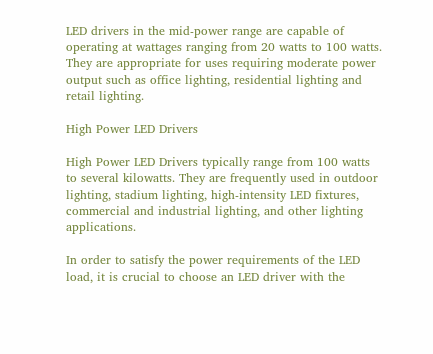LED drivers in the mid-power range are capable of operating at wattages ranging from 20 watts to 100 watts. They are appropriate for uses requiring moderate power output such as office lighting, residential lighting and retail lighting.

High Power LED Drivers

High Power LED Drivers typically range from 100 watts to several kilowatts. They are frequently used in outdoor lighting, stadium lighting, high-intensity LED fixtures, commercial and industrial lighting, and other lighting applications.

In order to satisfy the power requirements of the LED load, it is crucial to choose an LED driver with the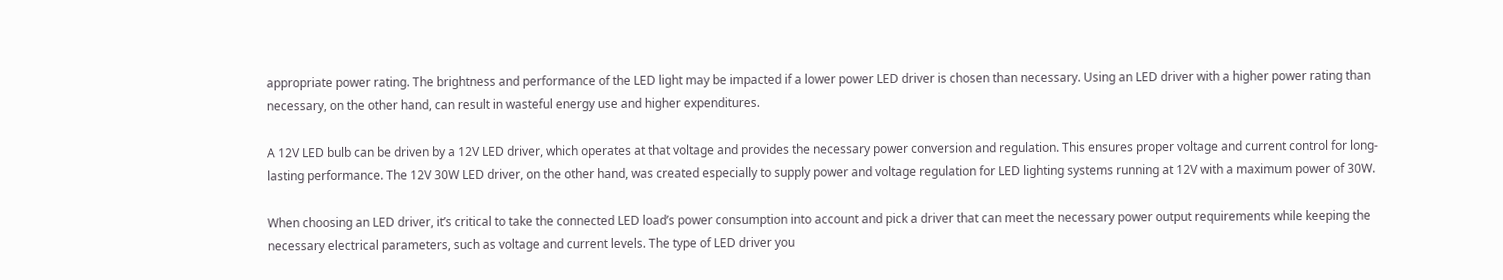appropriate power rating. The brightness and performance of the LED light may be impacted if a lower power LED driver is chosen than necessary. Using an LED driver with a higher power rating than necessary, on the other hand, can result in wasteful energy use and higher expenditures.

A 12V LED bulb can be driven by a 12V LED driver, which operates at that voltage and provides the necessary power conversion and regulation. This ensures proper voltage and current control for long-lasting performance. The 12V 30W LED driver, on the other hand, was created especially to supply power and voltage regulation for LED lighting systems running at 12V with a maximum power of 30W.

When choosing an LED driver, it’s critical to take the connected LED load’s power consumption into account and pick a driver that can meet the necessary power output requirements while keeping the necessary electrical parameters, such as voltage and current levels. The type of LED driver you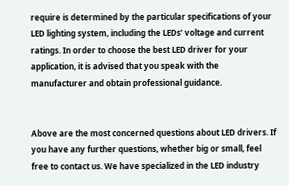require is determined by the particular specifications of your LED lighting system, including the LEDs’ voltage and current ratings. In order to choose the best LED driver for your application, it is advised that you speak with the manufacturer and obtain professional guidance.


Above are the most concerned questions about LED drivers. If you have any further questions, whether big or small, feel free to contact us. We have specialized in the LED industry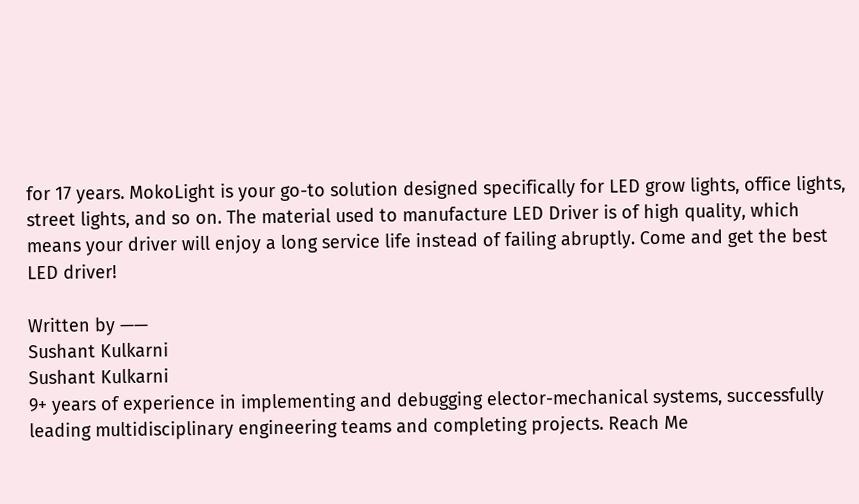for 17 years. MokoLight is your go-to solution designed specifically for LED grow lights, office lights, street lights, and so on. The material used to manufacture LED Driver is of high quality, which means your driver will enjoy a long service life instead of failing abruptly. Come and get the best LED driver!

Written by ——
Sushant Kulkarni
Sushant Kulkarni
9+ years of experience in implementing and debugging elector-mechanical systems, successfully leading multidisciplinary engineering teams and completing projects. Reach Me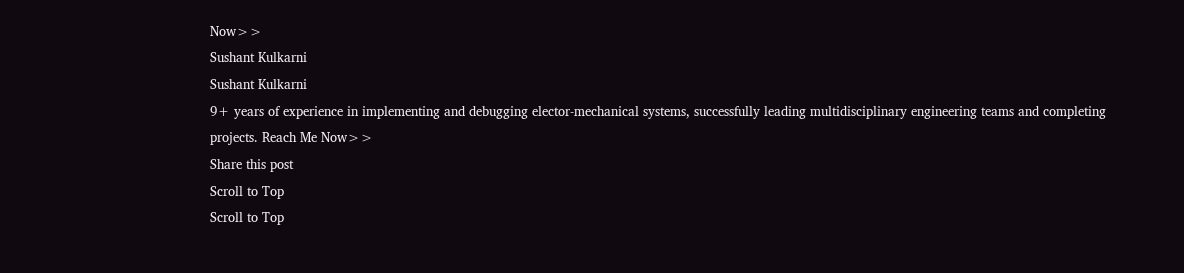Now>>
Sushant Kulkarni
Sushant Kulkarni
9+ years of experience in implementing and debugging elector-mechanical systems, successfully leading multidisciplinary engineering teams and completing projects. Reach Me Now>>
Share this post
Scroll to Top
Scroll to Top